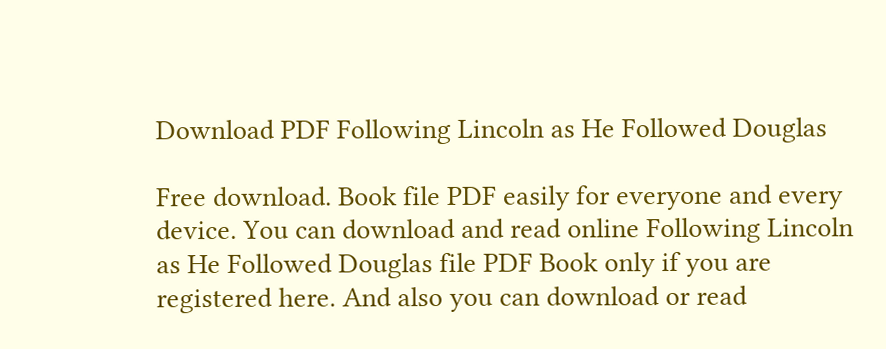Download PDF Following Lincoln as He Followed Douglas

Free download. Book file PDF easily for everyone and every device. You can download and read online Following Lincoln as He Followed Douglas file PDF Book only if you are registered here. And also you can download or read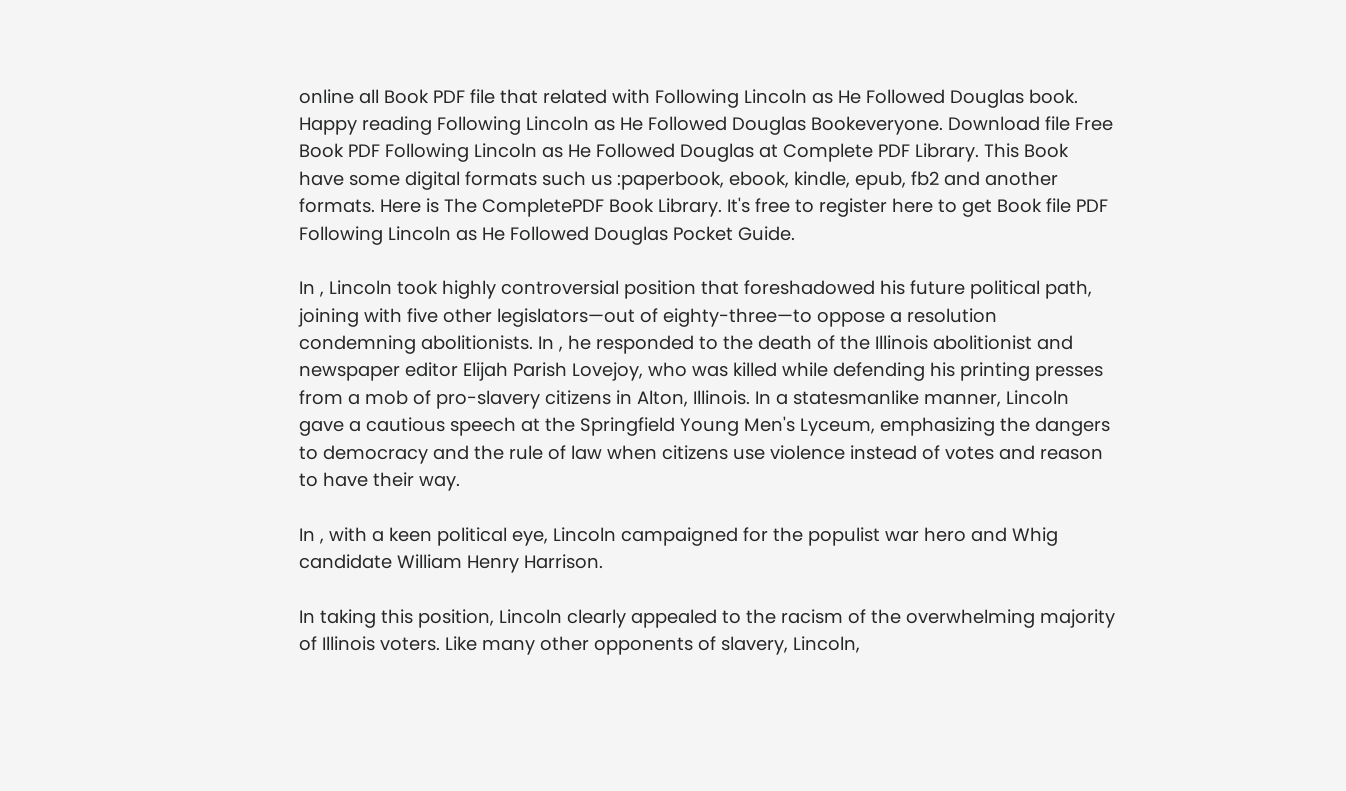online all Book PDF file that related with Following Lincoln as He Followed Douglas book. Happy reading Following Lincoln as He Followed Douglas Bookeveryone. Download file Free Book PDF Following Lincoln as He Followed Douglas at Complete PDF Library. This Book have some digital formats such us :paperbook, ebook, kindle, epub, fb2 and another formats. Here is The CompletePDF Book Library. It's free to register here to get Book file PDF Following Lincoln as He Followed Douglas Pocket Guide.

In , Lincoln took highly controversial position that foreshadowed his future political path, joining with five other legislators—out of eighty-three—to oppose a resolution condemning abolitionists. In , he responded to the death of the Illinois abolitionist and newspaper editor Elijah Parish Lovejoy, who was killed while defending his printing presses from a mob of pro-slavery citizens in Alton, Illinois. In a statesmanlike manner, Lincoln gave a cautious speech at the Springfield Young Men's Lyceum, emphasizing the dangers to democracy and the rule of law when citizens use violence instead of votes and reason to have their way.

In , with a keen political eye, Lincoln campaigned for the populist war hero and Whig candidate William Henry Harrison.

In taking this position, Lincoln clearly appealed to the racism of the overwhelming majority of Illinois voters. Like many other opponents of slavery, Lincoln,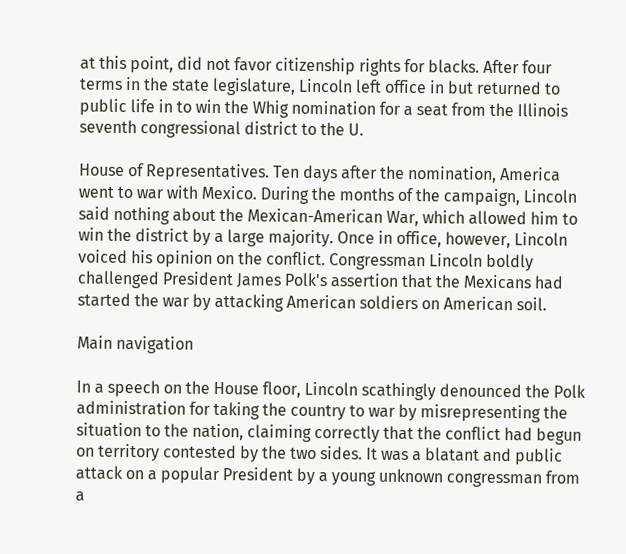at this point, did not favor citizenship rights for blacks. After four terms in the state legislature, Lincoln left office in but returned to public life in to win the Whig nomination for a seat from the Illinois seventh congressional district to the U.

House of Representatives. Ten days after the nomination, America went to war with Mexico. During the months of the campaign, Lincoln said nothing about the Mexican-American War, which allowed him to win the district by a large majority. Once in office, however, Lincoln voiced his opinion on the conflict. Congressman Lincoln boldly challenged President James Polk's assertion that the Mexicans had started the war by attacking American soldiers on American soil.

Main navigation

In a speech on the House floor, Lincoln scathingly denounced the Polk administration for taking the country to war by misrepresenting the situation to the nation, claiming correctly that the conflict had begun on territory contested by the two sides. It was a blatant and public attack on a popular President by a young unknown congressman from a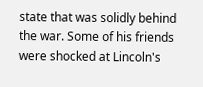state that was solidly behind the war. Some of his friends were shocked at Lincoln's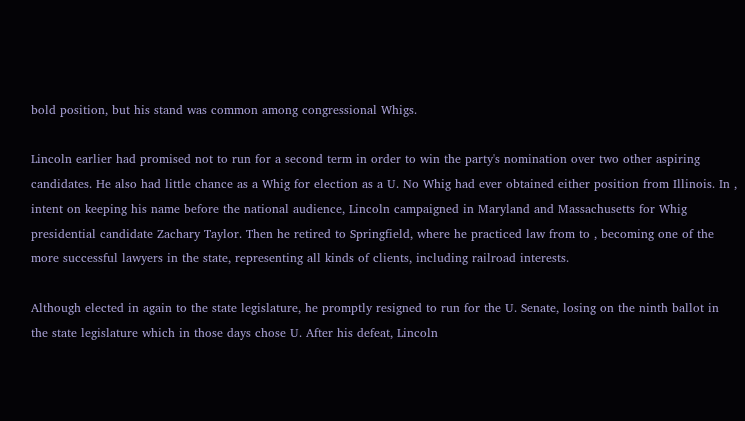bold position, but his stand was common among congressional Whigs.

Lincoln earlier had promised not to run for a second term in order to win the party's nomination over two other aspiring candidates. He also had little chance as a Whig for election as a U. No Whig had ever obtained either position from Illinois. In , intent on keeping his name before the national audience, Lincoln campaigned in Maryland and Massachusetts for Whig presidential candidate Zachary Taylor. Then he retired to Springfield, where he practiced law from to , becoming one of the more successful lawyers in the state, representing all kinds of clients, including railroad interests.

Although elected in again to the state legislature, he promptly resigned to run for the U. Senate, losing on the ninth ballot in the state legislature which in those days chose U. After his defeat, Lincoln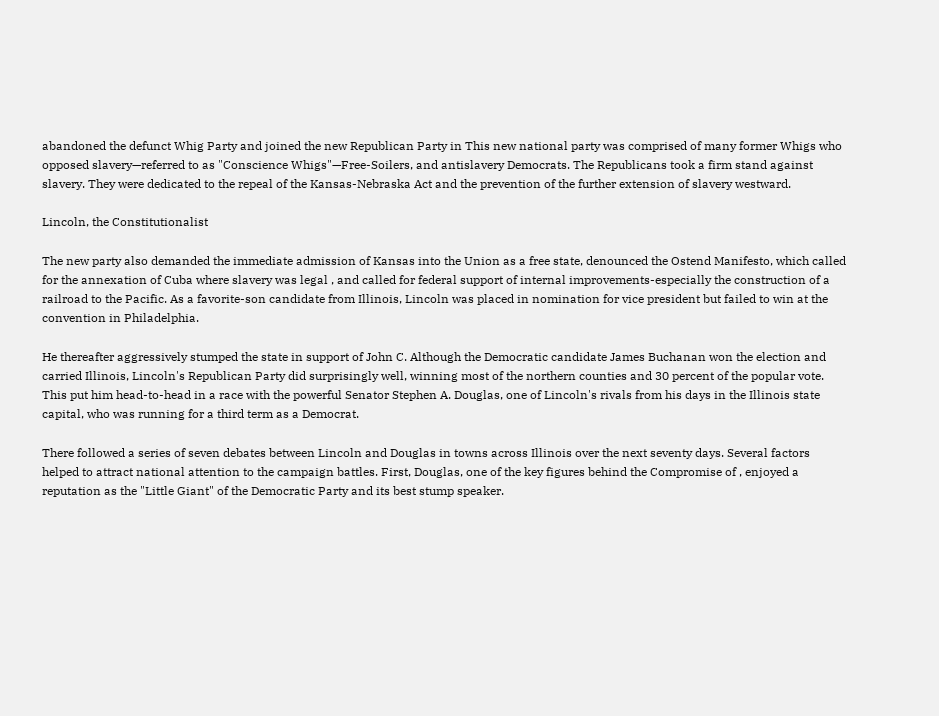abandoned the defunct Whig Party and joined the new Republican Party in This new national party was comprised of many former Whigs who opposed slavery—referred to as "Conscience Whigs"—Free-Soilers, and antislavery Democrats. The Republicans took a firm stand against slavery. They were dedicated to the repeal of the Kansas-Nebraska Act and the prevention of the further extension of slavery westward.

Lincoln, the Constitutionalist

The new party also demanded the immediate admission of Kansas into the Union as a free state, denounced the Ostend Manifesto, which called for the annexation of Cuba where slavery was legal , and called for federal support of internal improvements-especially the construction of a railroad to the Pacific. As a favorite-son candidate from Illinois, Lincoln was placed in nomination for vice president but failed to win at the convention in Philadelphia.

He thereafter aggressively stumped the state in support of John C. Although the Democratic candidate James Buchanan won the election and carried Illinois, Lincoln's Republican Party did surprisingly well, winning most of the northern counties and 30 percent of the popular vote. This put him head-to-head in a race with the powerful Senator Stephen A. Douglas, one of Lincoln's rivals from his days in the Illinois state capital, who was running for a third term as a Democrat.

There followed a series of seven debates between Lincoln and Douglas in towns across Illinois over the next seventy days. Several factors helped to attract national attention to the campaign battles. First, Douglas, one of the key figures behind the Compromise of , enjoyed a reputation as the "Little Giant" of the Democratic Party and its best stump speaker.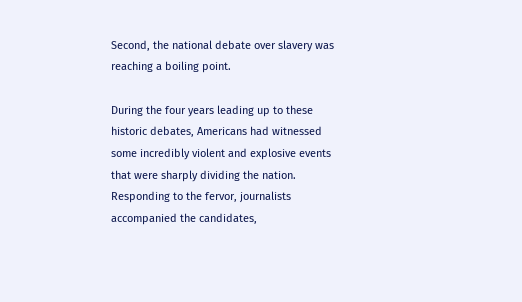Second, the national debate over slavery was reaching a boiling point.

During the four years leading up to these historic debates, Americans had witnessed some incredibly violent and explosive events that were sharply dividing the nation. Responding to the fervor, journalists accompanied the candidates,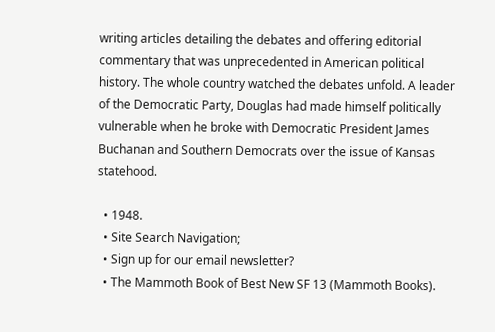writing articles detailing the debates and offering editorial commentary that was unprecedented in American political history. The whole country watched the debates unfold. A leader of the Democratic Party, Douglas had made himself politically vulnerable when he broke with Democratic President James Buchanan and Southern Democrats over the issue of Kansas statehood.

  • 1948.
  • Site Search Navigation;
  • Sign up for our email newsletter?
  • The Mammoth Book of Best New SF 13 (Mammoth Books).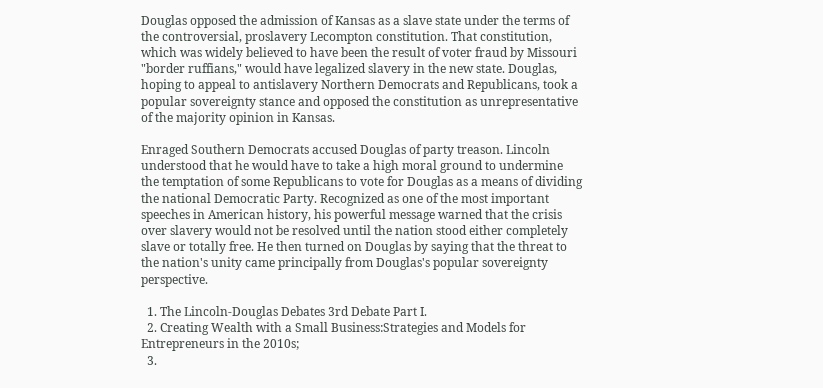Douglas opposed the admission of Kansas as a slave state under the terms of the controversial, proslavery Lecompton constitution. That constitution, which was widely believed to have been the result of voter fraud by Missouri "border ruffians," would have legalized slavery in the new state. Douglas, hoping to appeal to antislavery Northern Democrats and Republicans, took a popular sovereignty stance and opposed the constitution as unrepresentative of the majority opinion in Kansas.

Enraged Southern Democrats accused Douglas of party treason. Lincoln understood that he would have to take a high moral ground to undermine the temptation of some Republicans to vote for Douglas as a means of dividing the national Democratic Party. Recognized as one of the most important speeches in American history, his powerful message warned that the crisis over slavery would not be resolved until the nation stood either completely slave or totally free. He then turned on Douglas by saying that the threat to the nation's unity came principally from Douglas's popular sovereignty perspective.

  1. The Lincoln-Douglas Debates 3rd Debate Part I.
  2. Creating Wealth with a Small Business:Strategies and Models for Entrepreneurs in the 2010s;
  3.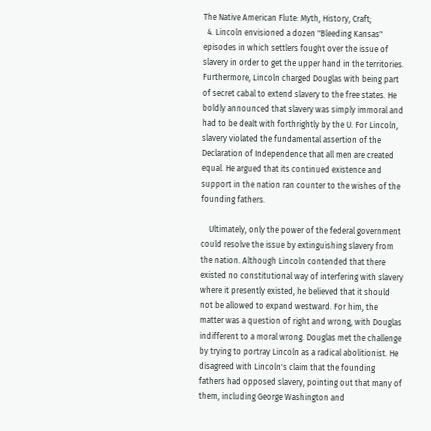The Native American Flute: Myth, History, Craft;
  4. Lincoln envisioned a dozen "Bleeding Kansas" episodes in which settlers fought over the issue of slavery in order to get the upper hand in the territories. Furthermore, Lincoln charged Douglas with being part of secret cabal to extend slavery to the free states. He boldly announced that slavery was simply immoral and had to be dealt with forthrightly by the U. For Lincoln, slavery violated the fundamental assertion of the Declaration of Independence that all men are created equal. He argued that its continued existence and support in the nation ran counter to the wishes of the founding fathers.

    Ultimately, only the power of the federal government could resolve the issue by extinguishing slavery from the nation. Although Lincoln contended that there existed no constitutional way of interfering with slavery where it presently existed, he believed that it should not be allowed to expand westward. For him, the matter was a question of right and wrong, with Douglas indifferent to a moral wrong. Douglas met the challenge by trying to portray Lincoln as a radical abolitionist. He disagreed with Lincoln's claim that the founding fathers had opposed slavery, pointing out that many of them, including George Washington and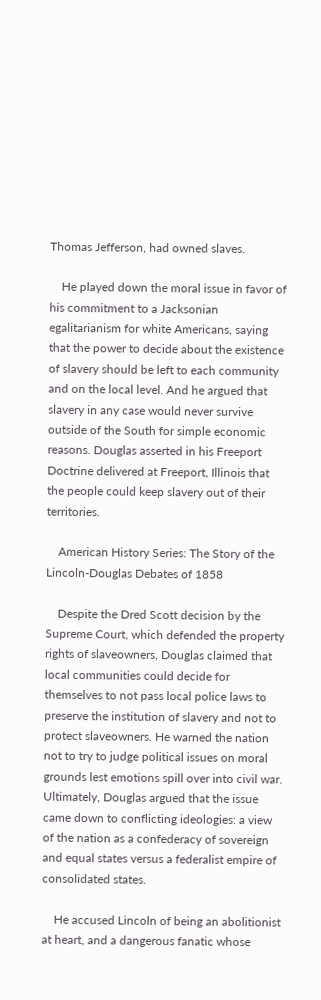Thomas Jefferson, had owned slaves.

    He played down the moral issue in favor of his commitment to a Jacksonian egalitarianism for white Americans, saying that the power to decide about the existence of slavery should be left to each community and on the local level. And he argued that slavery in any case would never survive outside of the South for simple economic reasons. Douglas asserted in his Freeport Doctrine delivered at Freeport, Illinois that the people could keep slavery out of their territories.

    American History Series: The Story of the Lincoln-Douglas Debates of 1858

    Despite the Dred Scott decision by the Supreme Court, which defended the property rights of slaveowners, Douglas claimed that local communities could decide for themselves to not pass local police laws to preserve the institution of slavery and not to protect slaveowners. He warned the nation not to try to judge political issues on moral grounds lest emotions spill over into civil war. Ultimately, Douglas argued that the issue came down to conflicting ideologies: a view of the nation as a confederacy of sovereign and equal states versus a federalist empire of consolidated states.

    He accused Lincoln of being an abolitionist at heart, and a dangerous fanatic whose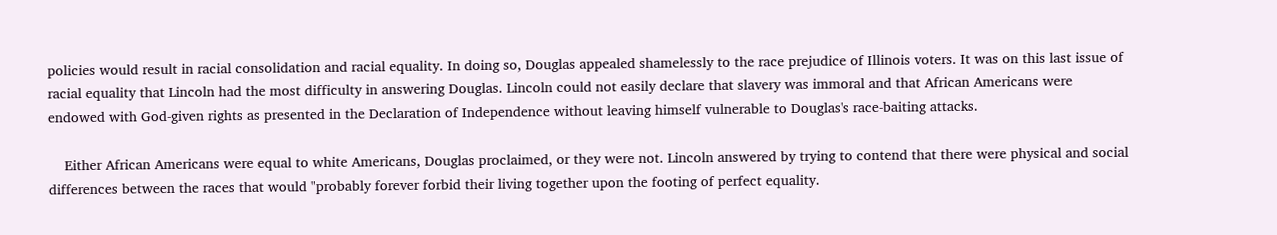policies would result in racial consolidation and racial equality. In doing so, Douglas appealed shamelessly to the race prejudice of Illinois voters. It was on this last issue of racial equality that Lincoln had the most difficulty in answering Douglas. Lincoln could not easily declare that slavery was immoral and that African Americans were endowed with God-given rights as presented in the Declaration of Independence without leaving himself vulnerable to Douglas's race-baiting attacks.

    Either African Americans were equal to white Americans, Douglas proclaimed, or they were not. Lincoln answered by trying to contend that there were physical and social differences between the races that would "probably forever forbid their living together upon the footing of perfect equality.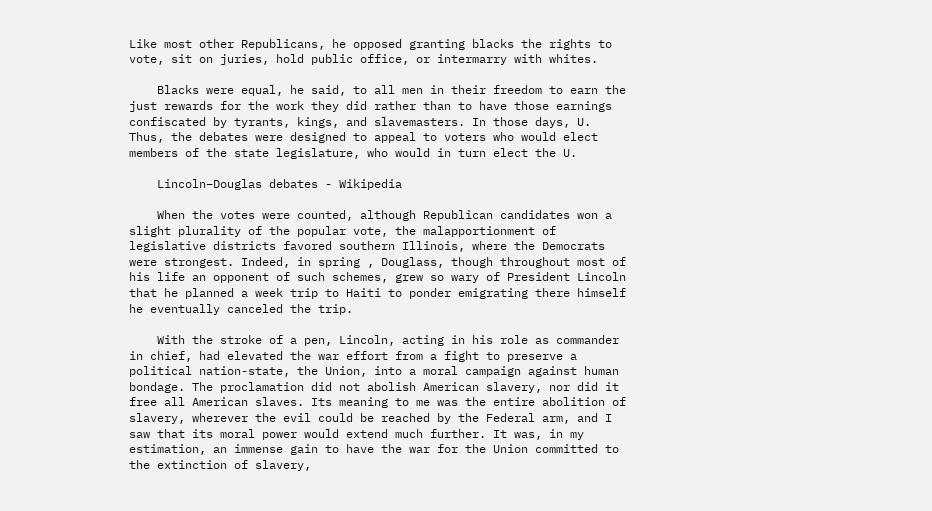Like most other Republicans, he opposed granting blacks the rights to vote, sit on juries, hold public office, or intermarry with whites.

    Blacks were equal, he said, to all men in their freedom to earn the just rewards for the work they did rather than to have those earnings confiscated by tyrants, kings, and slavemasters. In those days, U. Thus, the debates were designed to appeal to voters who would elect members of the state legislature, who would in turn elect the U.

    Lincoln–Douglas debates - Wikipedia

    When the votes were counted, although Republican candidates won a slight plurality of the popular vote, the malapportionment of legislative districts favored southern Illinois, where the Democrats were strongest. Indeed, in spring , Douglass, though throughout most of his life an opponent of such schemes, grew so wary of President Lincoln that he planned a week trip to Haiti to ponder emigrating there himself he eventually canceled the trip.

    With the stroke of a pen, Lincoln, acting in his role as commander in chief, had elevated the war effort from a fight to preserve a political nation-state, the Union, into a moral campaign against human bondage. The proclamation did not abolish American slavery, nor did it free all American slaves. Its meaning to me was the entire abolition of slavery, wherever the evil could be reached by the Federal arm, and I saw that its moral power would extend much further. It was, in my estimation, an immense gain to have the war for the Union committed to the extinction of slavery,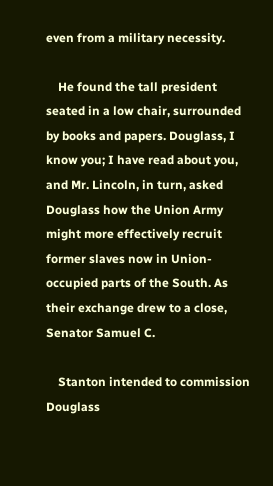even from a military necessity.

    He found the tall president seated in a low chair, surrounded by books and papers. Douglass, I know you; I have read about you, and Mr. Lincoln, in turn, asked Douglass how the Union Army might more effectively recruit former slaves now in Union-occupied parts of the South. As their exchange drew to a close, Senator Samuel C.

    Stanton intended to commission Douglass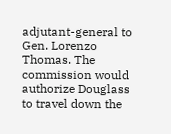adjutant-general to Gen. Lorenzo Thomas. The commission would authorize Douglass to travel down the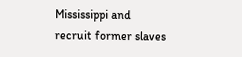Mississippi and recruit former slaves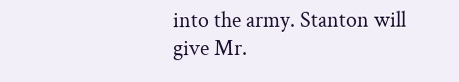into the army. Stanton will give Mr.